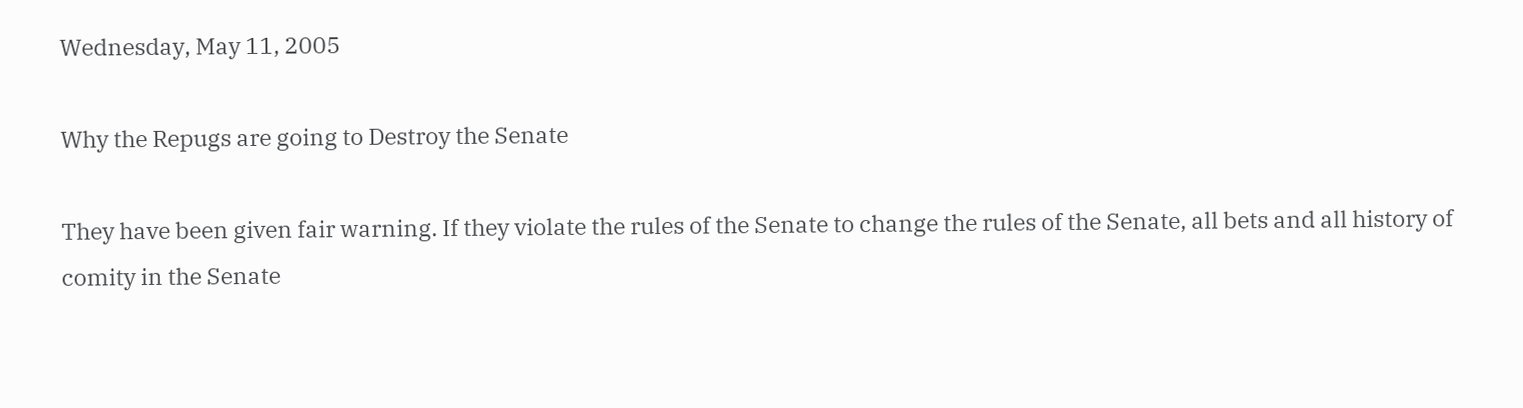Wednesday, May 11, 2005

Why the Repugs are going to Destroy the Senate

They have been given fair warning. If they violate the rules of the Senate to change the rules of the Senate, all bets and all history of comity in the Senate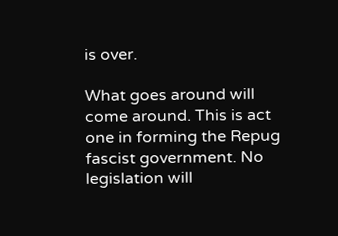is over.

What goes around will come around. This is act one in forming the Repug fascist government. No legislation will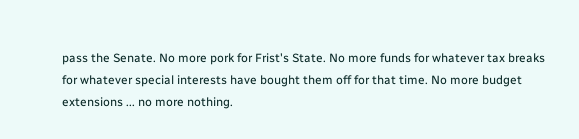pass the Senate. No more pork for Frist's State. No more funds for whatever tax breaks for whatever special interests have bought them off for that time. No more budget extensions ... no more nothing.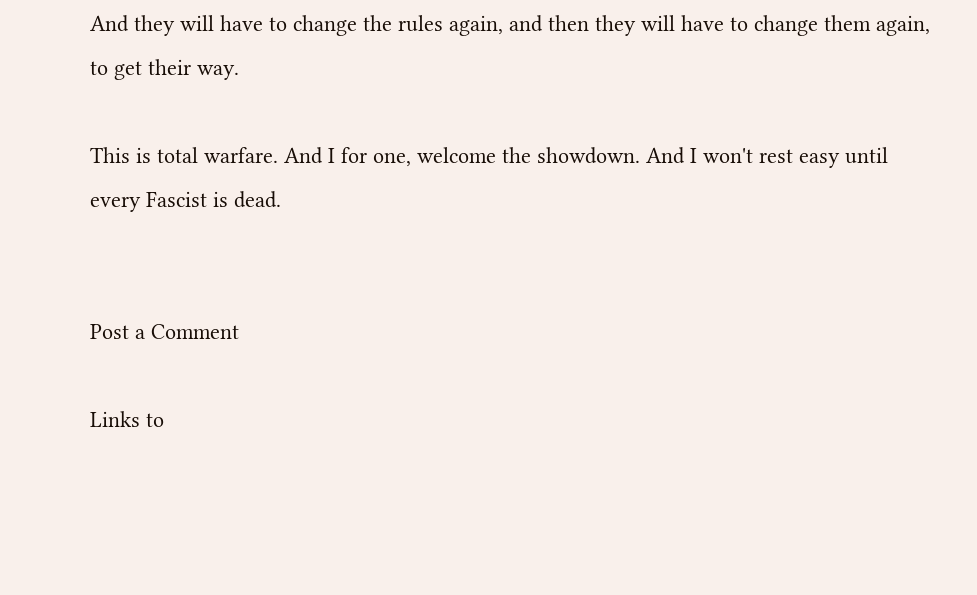And they will have to change the rules again, and then they will have to change them again, to get their way.

This is total warfare. And I for one, welcome the showdown. And I won't rest easy until every Fascist is dead.


Post a Comment

Links to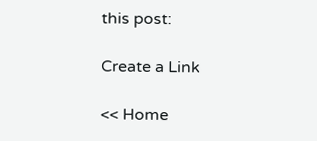this post:

Create a Link

<< Home